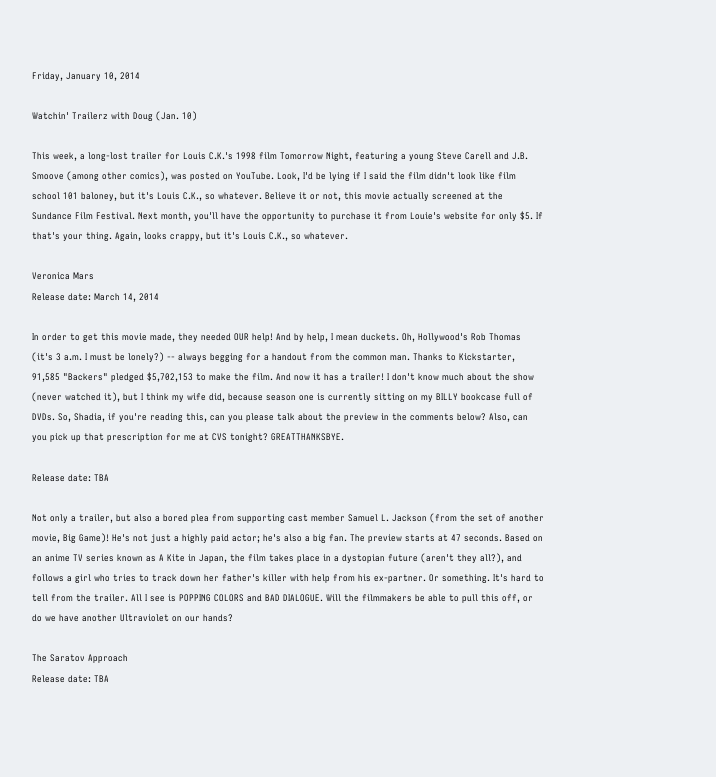Friday, January 10, 2014

Watchin' Trailerz with Doug (Jan. 10)

This week, a long-lost trailer for Louis C.K.'s 1998 film Tomorrow Night, featuring a young Steve Carell and J.B. Smoove (among other comics), was posted on YouTube. Look, I'd be lying if I said the film didn't look like film school 101 baloney, but it's Louis C.K., so whatever. Believe it or not, this movie actually screened at the Sundance Film Festival. Next month, you'll have the opportunity to purchase it from Louie's website for only $5. If that's your thing. Again, looks crappy, but it's Louis C.K., so whatever.

Veronica Mars
Release date: March 14, 2014

In order to get this movie made, they needed OUR help! And by help, I mean duckets. Oh, Hollywood's Rob Thomas (it's 3 a.m. I must be lonely?) -- always begging for a handout from the common man. Thanks to Kickstarter, 91,585 "Backers" pledged $5,702,153 to make the film. And now it has a trailer! I don't know much about the show (never watched it), but I think my wife did, because season one is currently sitting on my BILLY bookcase full of DVDs. So, Shadia, if you're reading this, can you please talk about the preview in the comments below? Also, can you pick up that prescription for me at CVS tonight? GREATTHANKSBYE.

Release date: TBA

Not only a trailer, but also a bored plea from supporting cast member Samuel L. Jackson (from the set of another movie, Big Game)! He's not just a highly paid actor; he's also a big fan. The preview starts at 47 seconds. Based on an anime TV series known as A Kite in Japan, the film takes place in a dystopian future (aren't they all?), and follows a girl who tries to track down her father's killer with help from his ex-partner. Or something. It's hard to tell from the trailer. All I see is POPPING COLORS and BAD DIALOGUE. Will the filmmakers be able to pull this off, or do we have another Ultraviolet on our hands?

The Saratov Approach
Release date: TBA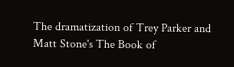The dramatization of Trey Parker and Matt Stone's The Book of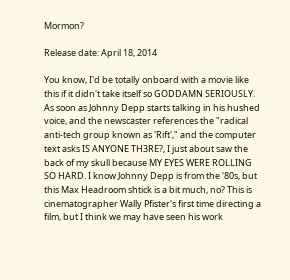Mormon?

Release date: April 18, 2014

You know, I'd be totally onboard with a movie like this if it didn't take itself so GODDAMN SERIOUSLY. As soon as Johnny Depp starts talking in his hushed voice, and the newscaster references the "radical anti-tech group known as 'Rift'," and the computer text asks IS ANYONE TH3RE?, I just about saw the back of my skull because MY EYES WERE ROLLING SO HARD. I know Johnny Depp is from the '80s, but this Max Headroom shtick is a bit much, no? This is cinematographer Wally Pfister's first time directing a film, but I think we may have seen his work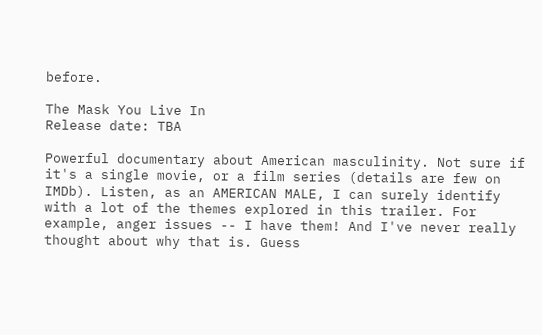before.

The Mask You Live In
Release date: TBA

Powerful documentary about American masculinity. Not sure if it's a single movie, or a film series (details are few on IMDb). Listen, as an AMERICAN MALE, I can surely identify with a lot of the themes explored in this trailer. For example, anger issues -- I have them! And I've never really thought about why that is. Guess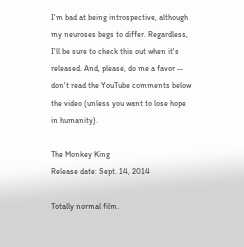I'm bad at being introspective, although my neuroses begs to differ. Regardless, I'll be sure to check this out when it's released. And, please, do me a favor -- don't read the YouTube comments below the video (unless you want to lose hope in humanity).

The Monkey King
Release date: Sept. 14, 2014

Totally normal film.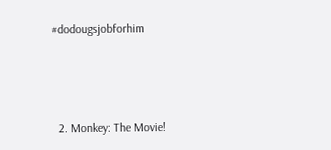#dodougsjobforhim



  2. Monkey: The Movie!